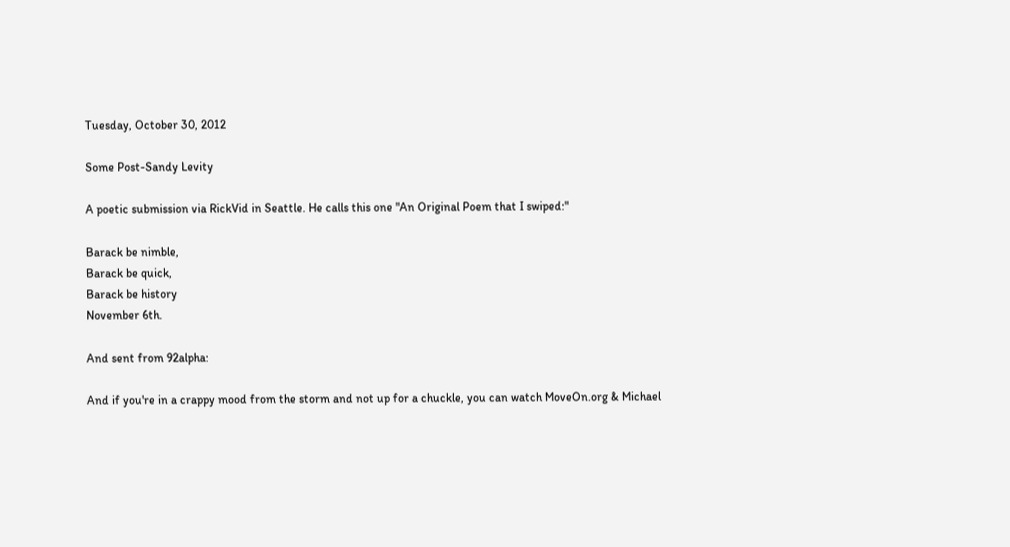Tuesday, October 30, 2012

Some Post-Sandy Levity

A poetic submission via RickVid in Seattle. He calls this one "An Original Poem that I swiped:"

Barack be nimble,
Barack be quick,
Barack be history
November 6th.

And sent from 92alpha:

And if you're in a crappy mood from the storm and not up for a chuckle, you can watch MoveOn.org & Michael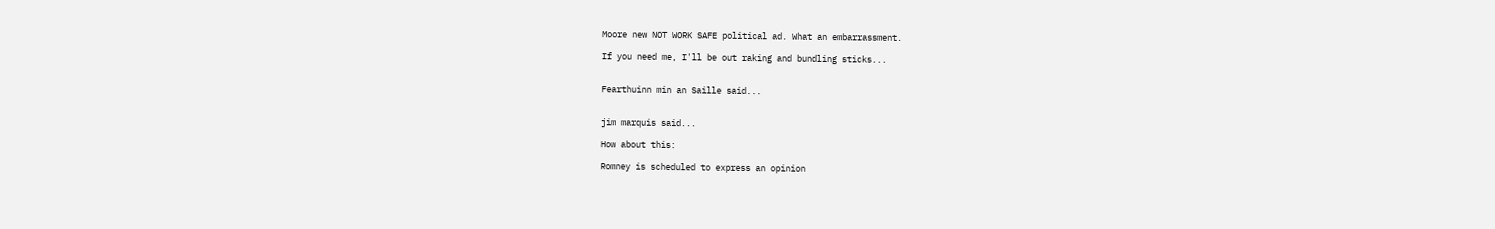Moore new NOT WORK SAFE political ad. What an embarrassment.

If you need me, I'll be out raking and bundling sticks...


Fearthuinn min an Saille said...


jim marquis said...

How about this:

Romney is scheduled to express an opinion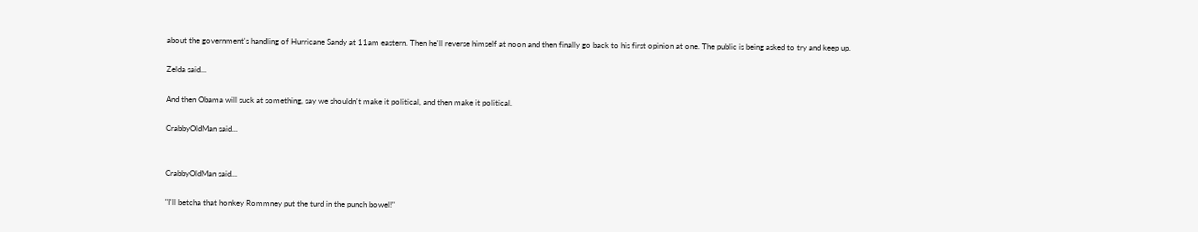about the government's handling of Hurricane Sandy at 11am eastern. Then he'll reverse himself at noon and then finally go back to his first opinion at one. The public is being asked to try and keep up.

Zelda said...

And then Obama will suck at something, say we shouldn't make it political, and then make it political.

CrabbyOldMan said...


CrabbyOldMan said...

"I'll betcha that honkey Rommney put the turd in the punch bowel!"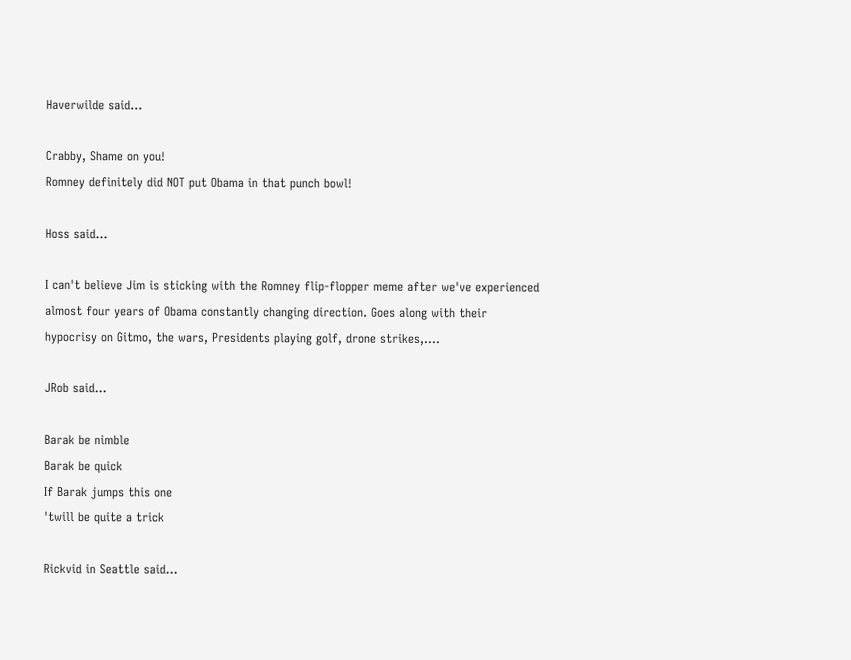Haverwilde said...

Crabby, Shame on you!
Romney definitely did NOT put Obama in that punch bowl!

Hoss said...

I can't believe Jim is sticking with the Romney flip-flopper meme after we've experienced almost four years of Obama constantly changing direction. Goes along with their hypocrisy on Gitmo, the wars, Presidents playing golf, drone strikes,....

JRob said...

Barak be nimble
Barak be quick
If Barak jumps this one
'twill be quite a trick

Rickvid in Seattle said...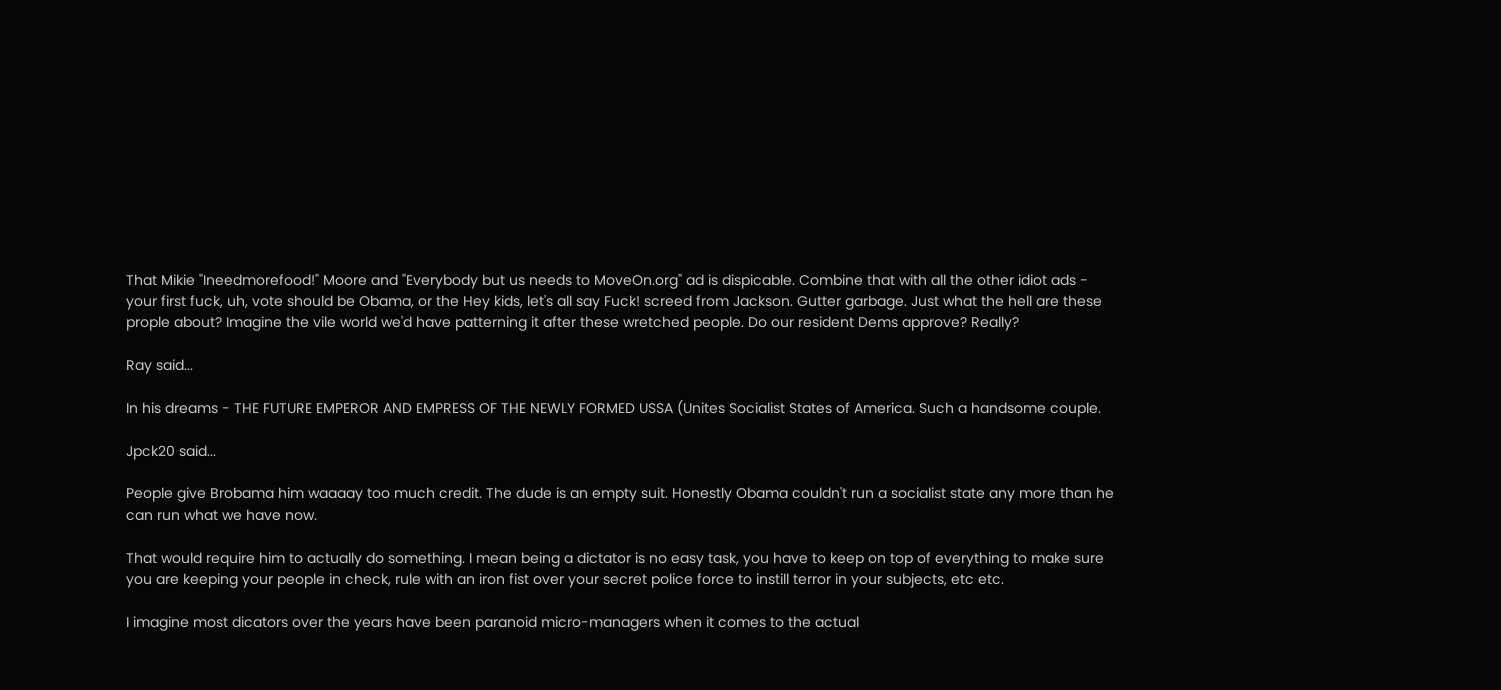That Mikie "Ineedmorefood!" Moore and "Everybody but us needs to MoveOn.org" ad is dispicable. Combine that with all the other idiot ads - your first fuck, uh, vote should be Obama, or the Hey kids, let's all say Fuck! screed from Jackson. Gutter garbage. Just what the hell are these prople about? Imagine the vile world we'd have patterning it after these wretched people. Do our resident Dems approve? Really?

Ray said...

In his dreams - THE FUTURE EMPEROR AND EMPRESS OF THE NEWLY FORMED USSA (Unites Socialist States of America. Such a handsome couple.

Jpck20 said...

People give Brobama him waaaay too much credit. The dude is an empty suit. Honestly Obama couldn't run a socialist state any more than he can run what we have now.

That would require him to actually do something. I mean being a dictator is no easy task, you have to keep on top of everything to make sure you are keeping your people in check, rule with an iron fist over your secret police force to instill terror in your subjects, etc etc.

I imagine most dicators over the years have been paranoid micro-managers when it comes to the actual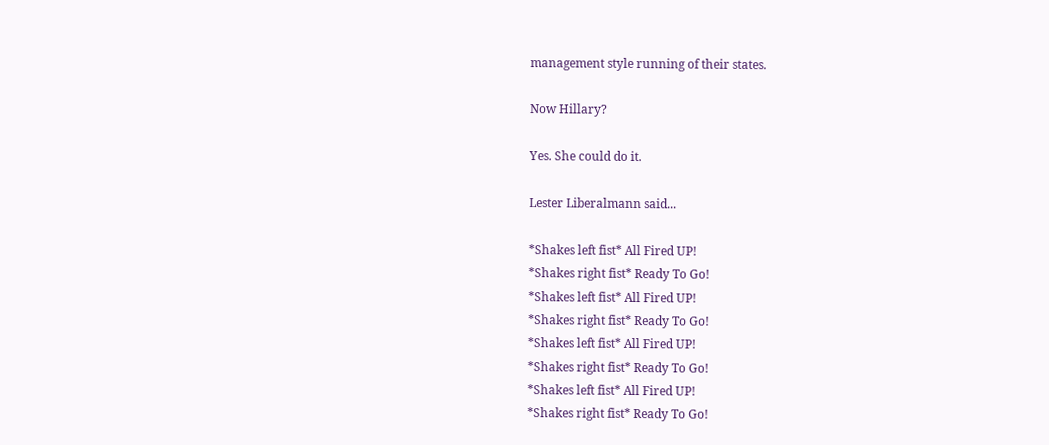management style running of their states.

Now Hillary?

Yes. She could do it.

Lester Liberalmann said...

*Shakes left fist* All Fired UP!
*Shakes right fist* Ready To Go!
*Shakes left fist* All Fired UP!
*Shakes right fist* Ready To Go!
*Shakes left fist* All Fired UP!
*Shakes right fist* Ready To Go!
*Shakes left fist* All Fired UP!
*Shakes right fist* Ready To Go!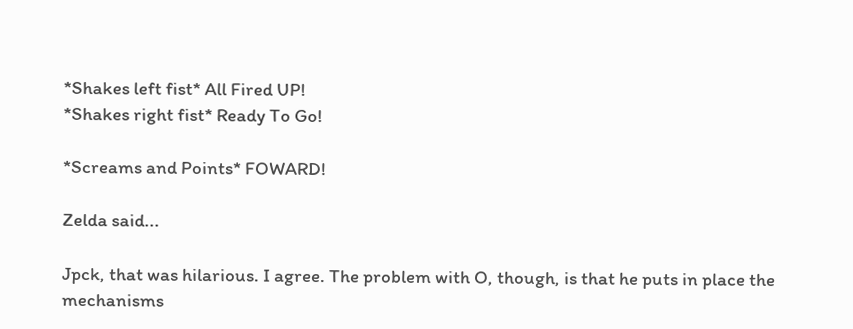*Shakes left fist* All Fired UP!
*Shakes right fist* Ready To Go!

*Screams and Points* FOWARD!

Zelda said...

Jpck, that was hilarious. I agree. The problem with O, though, is that he puts in place the mechanisms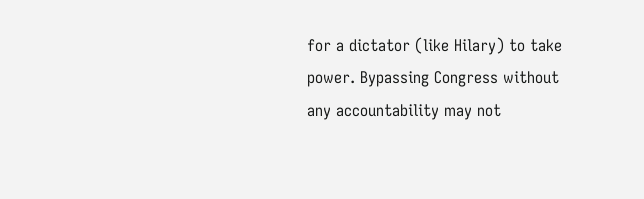for a dictator (like Hilary) to take power. Bypassing Congress without any accountability may not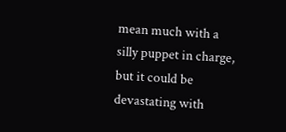mean much with a silly puppet in charge, but it could be devastating with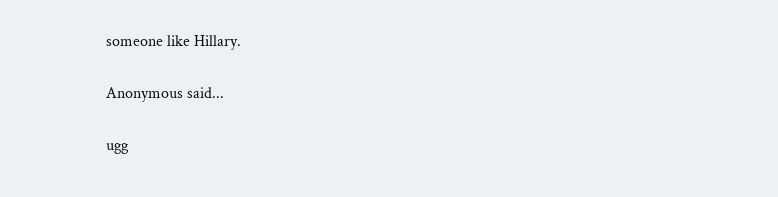someone like Hillary.

Anonymous said...

ugg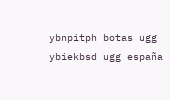ybnpitph botas ugg ybiekbsd ugg españa